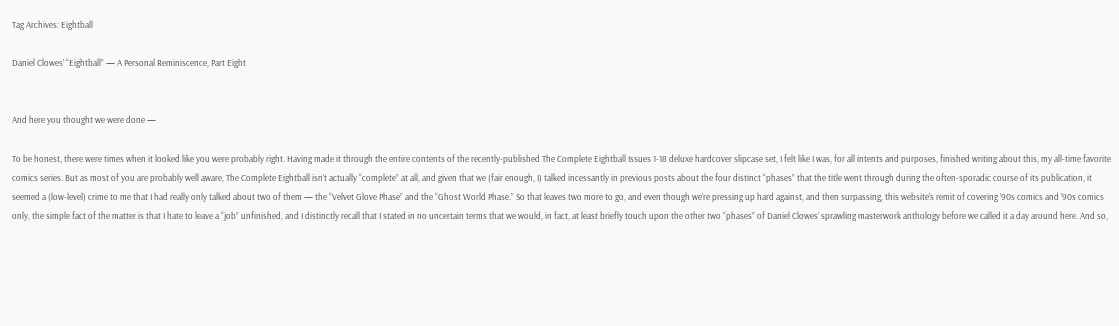Tag Archives: Eightball

Daniel Clowes’ “Eightball” — A Personal Reminiscence, Part Eight


And here you thought we were done —

To be honest, there were times when it looked like you were probably right. Having made it through the entire contents of the recently-published The Complete Eightball Issues 1-18 deluxe hardcover slipcase set, I felt like I was, for all intents and purposes, finished writing about this, my all-time favorite comics series. But as most of you are probably well aware, The Complete Eightball isn’t actually “complete” at all, and given that we (fair enough, I) talked incessantly in previous posts about the four distinct “phases” that the title went through during the often-sporadic course of its publication, it seemed a (low-level) crime to me that I had really only talked about two of them — the “Velvet Glove Phase” and the “Ghost World Phase.” So that leaves two more to go, and even though we’re pressing up hard against, and then surpassing, this website’s remit of covering ’90s comics and ’90s comics only, the simple fact of the matter is that I hate to leave a “job” unfinished, and I distinctly recall that I stated in no uncertain terms that we would, in fact, at least briefly touch upon the other two “phases” of Daniel Clowes’ sprawling masterwork anthology before we called it a day around here. And so,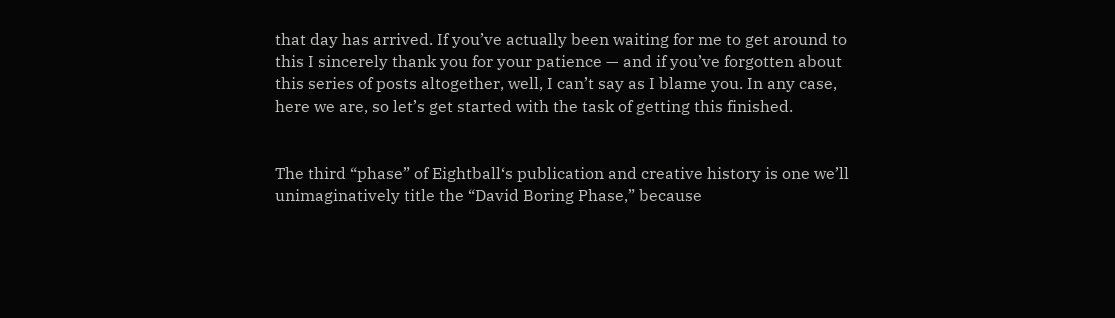that day has arrived. If you’ve actually been waiting for me to get around to this I sincerely thank you for your patience — and if you’ve forgotten about this series of posts altogether, well, I can’t say as I blame you. In any case, here we are, so let’s get started with the task of getting this finished.


The third “phase” of Eightball‘s publication and creative history is one we’ll unimaginatively title the “David Boring Phase,” because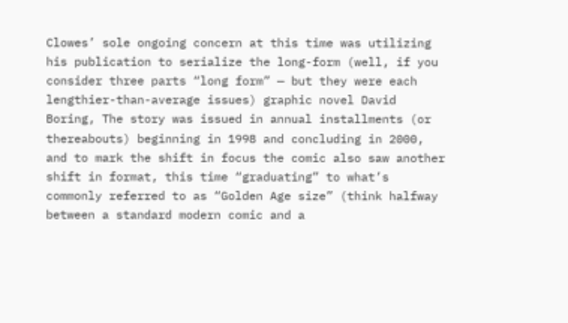Clowes’ sole ongoing concern at this time was utilizing his publication to serialize the long-form (well, if you consider three parts “long form” — but they were each lengthier-than-average issues) graphic novel David Boring, The story was issued in annual installments (or thereabouts) beginning in 1998 and concluding in 2000, and to mark the shift in focus the comic also saw another shift in format, this time “graduating” to what’s commonly referred to as “Golden Age size” (think halfway between a standard modern comic and a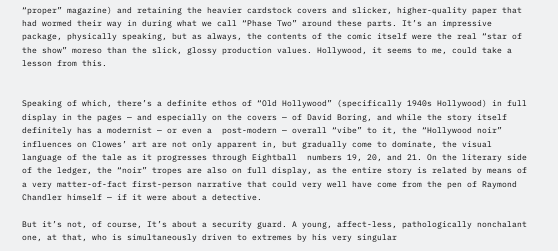“proper” magazine) and retaining the heavier cardstock covers and slicker, higher-quality paper that had wormed their way in during what we call “Phase Two” around these parts. It’s an impressive package, physically speaking, but as always, the contents of the comic itself were the real “star of the show” moreso than the slick, glossy production values. Hollywood, it seems to me, could take a lesson from this.


Speaking of which, there’s a definite ethos of “Old Hollywood” (specifically 1940s Hollywood) in full display in the pages — and especially on the covers — of David Boring, and while the story itself definitely has a modernist — or even a  post-modern — overall “vibe” to it, the “Hollywood noir” influences on Clowes’ art are not only apparent in, but gradually come to dominate, the visual language of the tale as it progresses through Eightball  numbers 19, 20, and 21. On the literary side of the ledger, the “noir” tropes are also on full display, as the entire story is related by means of a very matter-of-fact first-person narrative that could very well have come from the pen of Raymond Chandler himself — if it were about a detective.

But it’s not, of course, It’s about a security guard. A young, affect-less, pathologically nonchalant one, at that, who is simultaneously driven to extremes by his very singular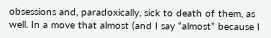obsessions and, paradoxically, sick to death of them, as well. In a move that almost (and I say “almost” because I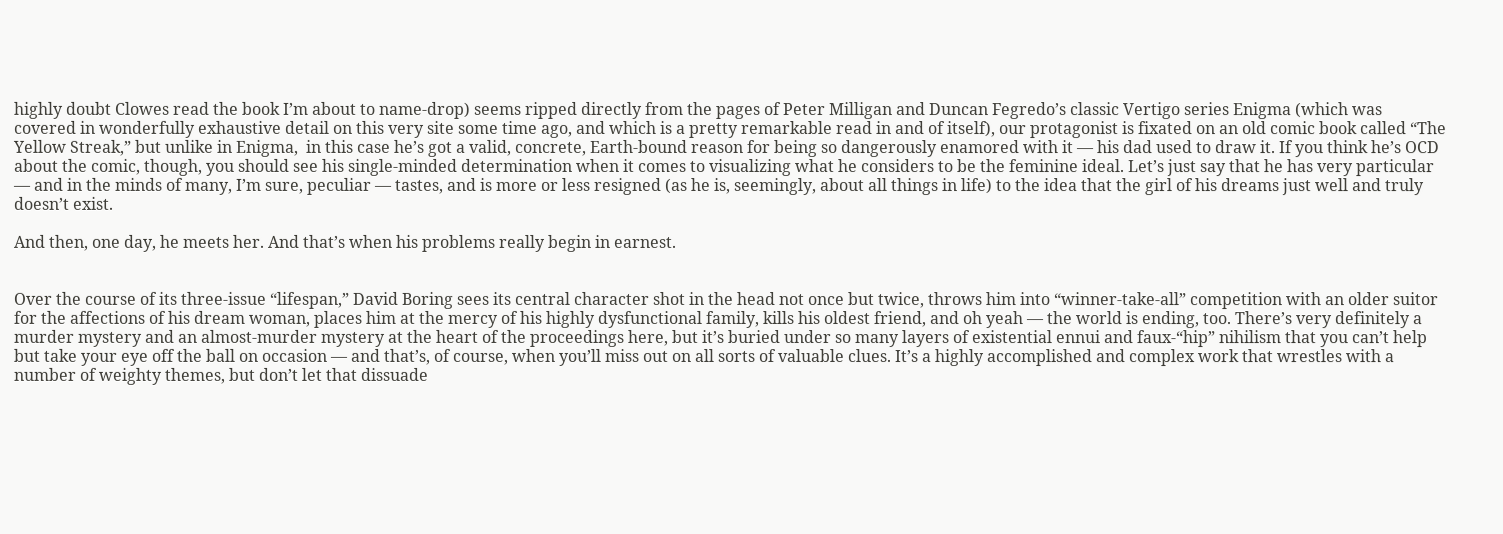highly doubt Clowes read the book I’m about to name-drop) seems ripped directly from the pages of Peter Milligan and Duncan Fegredo’s classic Vertigo series Enigma (which was covered in wonderfully exhaustive detail on this very site some time ago, and which is a pretty remarkable read in and of itself), our protagonist is fixated on an old comic book called “The Yellow Streak,” but unlike in Enigma,  in this case he’s got a valid, concrete, Earth-bound reason for being so dangerously enamored with it — his dad used to draw it. If you think he’s OCD about the comic, though, you should see his single-minded determination when it comes to visualizing what he considers to be the feminine ideal. Let’s just say that he has very particular — and in the minds of many, I’m sure, peculiar — tastes, and is more or less resigned (as he is, seemingly, about all things in life) to the idea that the girl of his dreams just well and truly doesn’t exist.

And then, one day, he meets her. And that’s when his problems really begin in earnest.


Over the course of its three-issue “lifespan,” David Boring sees its central character shot in the head not once but twice, throws him into “winner-take-all” competition with an older suitor for the affections of his dream woman, places him at the mercy of his highly dysfunctional family, kills his oldest friend, and oh yeah — the world is ending, too. There’s very definitely a murder mystery and an almost-murder mystery at the heart of the proceedings here, but it’s buried under so many layers of existential ennui and faux-“hip” nihilism that you can’t help but take your eye off the ball on occasion — and that’s, of course, when you’ll miss out on all sorts of valuable clues. It’s a highly accomplished and complex work that wrestles with a number of weighty themes, but don’t let that dissuade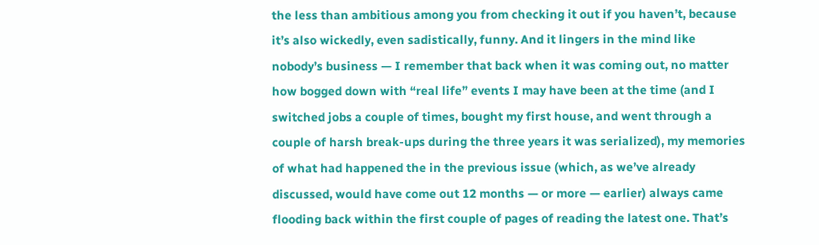the less than ambitious among you from checking it out if you haven’t, because it’s also wickedly, even sadistically, funny. And it lingers in the mind like nobody’s business — I remember that back when it was coming out, no matter how bogged down with “real life” events I may have been at the time (and I switched jobs a couple of times, bought my first house, and went through a couple of harsh break-ups during the three years it was serialized), my memories of what had happened the in the previous issue (which, as we’ve already discussed, would have come out 12 months — or more — earlier) always came flooding back within the first couple of pages of reading the latest one. That’s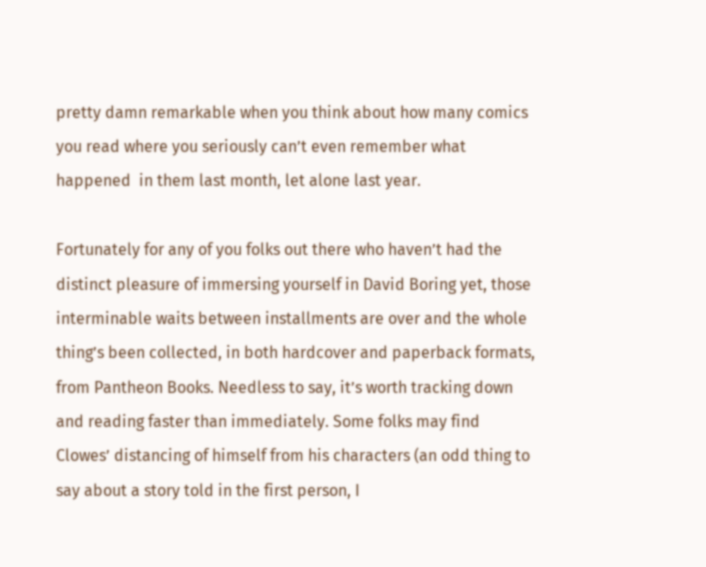pretty damn remarkable when you think about how many comics you read where you seriously can’t even remember what happened  in them last month, let alone last year.

Fortunately for any of you folks out there who haven’t had the distinct pleasure of immersing yourself in David Boring yet, those interminable waits between installments are over and the whole thing’s been collected, in both hardcover and paperback formats, from Pantheon Books. Needless to say, it’s worth tracking down and reading faster than immediately. Some folks may find Clowes’ distancing of himself from his characters (an odd thing to say about a story told in the first person, I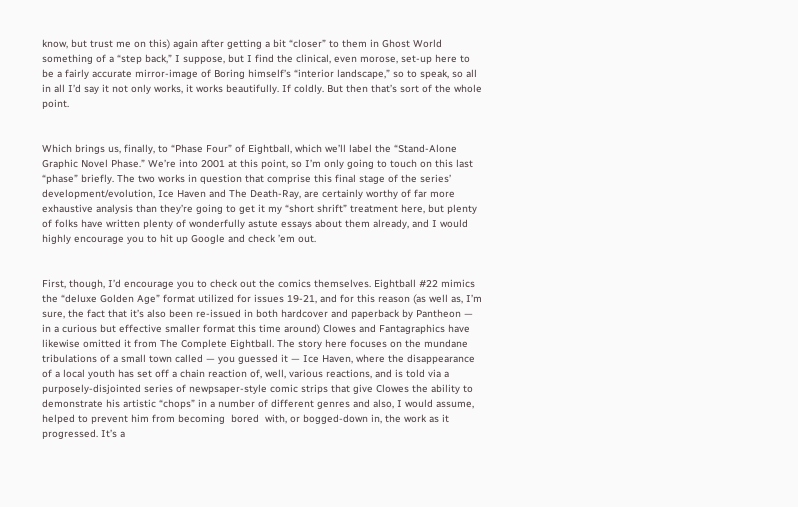know, but trust me on this) again after getting a bit “closer” to them in Ghost World something of a “step back,” I suppose, but I find the clinical, even morose, set-up here to be a fairly accurate mirror-image of Boring himself’s “interior landscape,” so to speak, so all in all I’d say it not only works, it works beautifully. If coldly. But then that’s sort of the whole point.


Which brings us, finally, to “Phase Four” of Eightball, which we’ll label the “Stand-Alone Graphic Novel Phase.” We’re into 2001 at this point, so I’m only going to touch on this last “phase” briefly. The two works in question that comprise this final stage of the series’ development/evolution, Ice Haven and The Death-Ray, are certainly worthy of far more exhaustive analysis than they’re going to get it my “short shrift” treatment here, but plenty of folks have written plenty of wonderfully astute essays about them already, and I would highly encourage you to hit up Google and check ’em out.


First, though, I’d encourage you to check out the comics themselves. Eightball #22 mimics the “deluxe Golden Age” format utilized for issues 19-21, and for this reason (as well as, I’m sure, the fact that it’s also been re-issued in both hardcover and paperback by Pantheon — in a curious but effective smaller format this time around) Clowes and Fantagraphics have likewise omitted it from The Complete Eightball. The story here focuses on the mundane tribulations of a small town called — you guessed it — Ice Haven, where the disappearance of a local youth has set off a chain reaction of, well, various reactions, and is told via a purposely-disjointed series of newpsaper-style comic strips that give Clowes the ability to demonstrate his artistic “chops” in a number of different genres and also, I would assume, helped to prevent him from becoming  bored  with, or bogged-down in, the work as it progressed. It’s a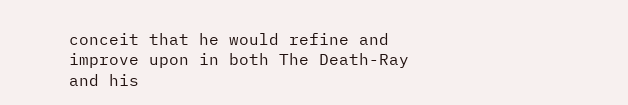conceit that he would refine and improve upon in both The Death-Ray and his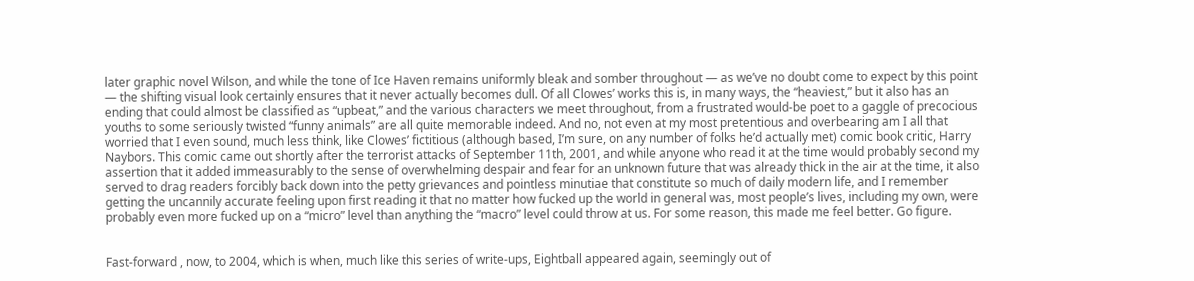later graphic novel Wilson, and while the tone of Ice Haven remains uniformly bleak and somber throughout — as we’ve no doubt come to expect by this point — the shifting visual look certainly ensures that it never actually becomes dull. Of all Clowes’ works this is, in many ways, the “heaviest,” but it also has an ending that could almost be classified as “upbeat,” and the various characters we meet throughout, from a frustrated would-be poet to a gaggle of precocious youths to some seriously twisted “funny animals” are all quite memorable indeed. And no, not even at my most pretentious and overbearing am I all that worried that I even sound, much less think, like Clowes’ fictitious (although based, I’m sure, on any number of folks he’d actually met) comic book critic, Harry Naybors. This comic came out shortly after the terrorist attacks of September 11th, 2001, and while anyone who read it at the time would probably second my assertion that it added immeasurably to the sense of overwhelming despair and fear for an unknown future that was already thick in the air at the time, it also served to drag readers forcibly back down into the petty grievances and pointless minutiae that constitute so much of daily modern life, and I remember getting the uncannily accurate feeling upon first reading it that no matter how fucked up the world in general was, most people’s lives, including my own, were probably even more fucked up on a “micro” level than anything the “macro” level could throw at us. For some reason, this made me feel better. Go figure.


Fast-forward , now, to 2004, which is when, much like this series of write-ups, Eightball appeared again, seemingly out of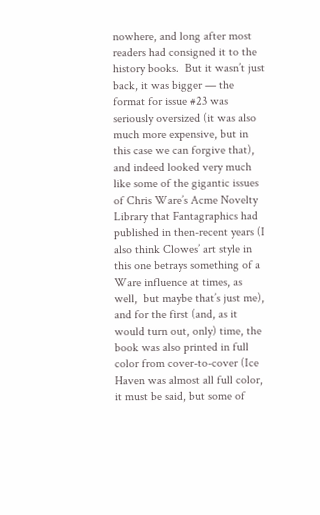nowhere, and long after most readers had consigned it to the history books.  But it wasn’t just back, it was bigger — the format for issue #23 was seriously oversized (it was also much more expensive, but in this case we can forgive that), and indeed looked very much like some of the gigantic issues of Chris Ware’s Acme Novelty Library that Fantagraphics had published in then-recent years (I also think Clowes’ art style in this one betrays something of a Ware influence at times, as well,  but maybe that’s just me), and for the first (and, as it would turn out, only) time, the book was also printed in full color from cover-to-cover (Ice Haven was almost all full color, it must be said, but some of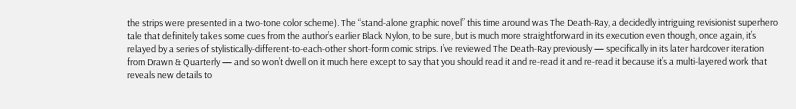the strips were presented in a two-tone color scheme). The “stand-alone graphic novel” this time around was The Death-Ray, a decidedly intriguing revisionist superhero tale that definitely takes some cues from the author’s earlier Black Nylon, to be sure, but is much more straightforward in its execution even though, once again, it’s relayed by a series of stylistically-different-to-each-other short-form comic strips. I’ve reviewed The Death-Ray previously — specifically in its later hardcover iteration from Drawn & Quarterly — and so won’t dwell on it much here except to say that you should read it and re-read it and re-read it because it’s a multi-layered work that reveals new details to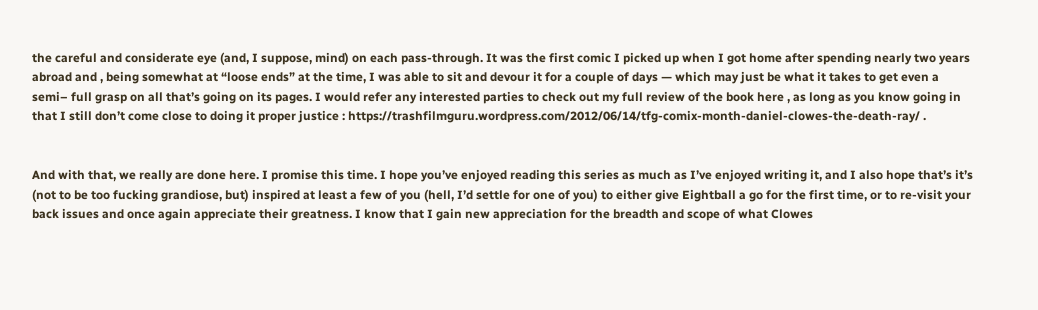the careful and considerate eye (and, I suppose, mind) on each pass-through. It was the first comic I picked up when I got home after spending nearly two years abroad and , being somewhat at “loose ends” at the time, I was able to sit and devour it for a couple of days — which may just be what it takes to get even a semi– full grasp on all that’s going on its pages. I would refer any interested parties to check out my full review of the book here , as long as you know going in that I still don’t come close to doing it proper justice : https://trashfilmguru.wordpress.com/2012/06/14/tfg-comix-month-daniel-clowes-the-death-ray/ .


And with that, we really are done here. I promise this time. I hope you’ve enjoyed reading this series as much as I’ve enjoyed writing it, and I also hope that’s it’s (not to be too fucking grandiose, but) inspired at least a few of you (hell, I’d settle for one of you) to either give Eightball a go for the first time, or to re-visit your back issues and once again appreciate their greatness. I know that I gain new appreciation for the breadth and scope of what Clowes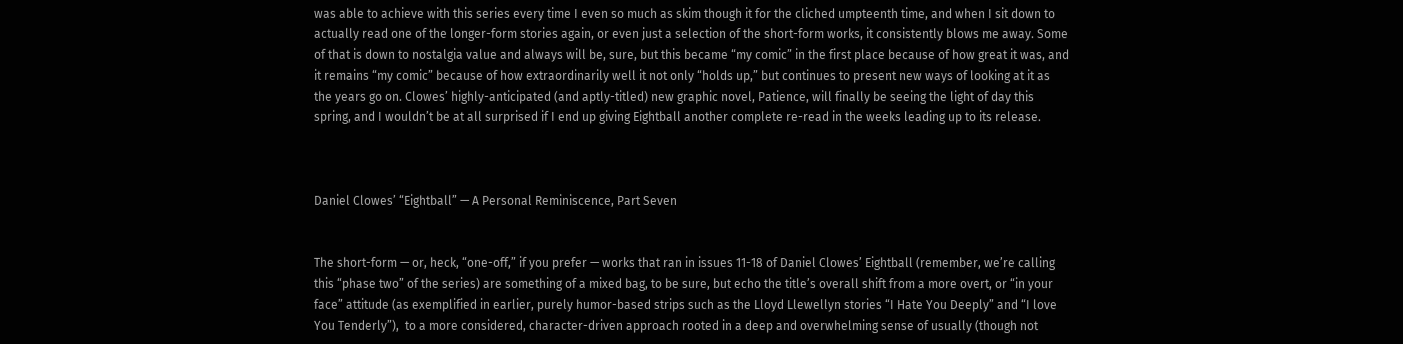was able to achieve with this series every time I even so much as skim though it for the cliched umpteenth time, and when I sit down to actually read one of the longer-form stories again, or even just a selection of the short-form works, it consistently blows me away. Some of that is down to nostalgia value and always will be, sure, but this became “my comic” in the first place because of how great it was, and it remains “my comic” because of how extraordinarily well it not only “holds up,” but continues to present new ways of looking at it as the years go on. Clowes’ highly-anticipated (and aptly-titled) new graphic novel, Patience, will finally be seeing the light of day this spring, and I wouldn’t be at all surprised if I end up giving Eightball another complete re-read in the weeks leading up to its release.



Daniel Clowes’ “Eightball” — A Personal Reminiscence, Part Seven


The short-form — or, heck, “one-off,” if you prefer — works that ran in issues 11-18 of Daniel Clowes’ Eightball (remember, we’re calling this “phase two” of the series) are something of a mixed bag, to be sure, but echo the title’s overall shift from a more overt, or “in your face” attitude (as exemplified in earlier, purely humor-based strips such as the Lloyd Llewellyn stories “I Hate You Deeply” and “I love You Tenderly”),  to a more considered, character-driven approach rooted in a deep and overwhelming sense of usually (though not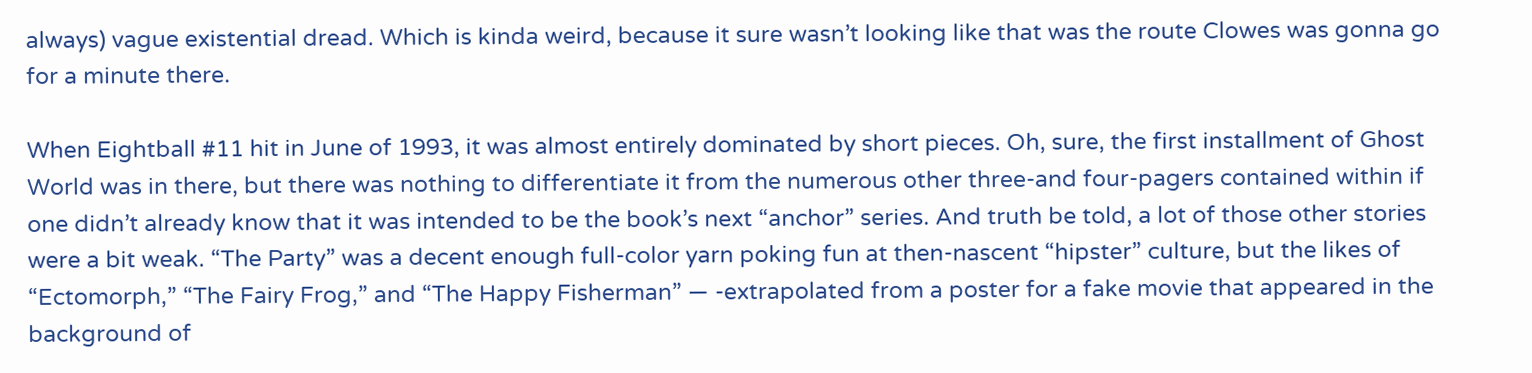always) vague existential dread. Which is kinda weird, because it sure wasn’t looking like that was the route Clowes was gonna go for a minute there.

When Eightball #11 hit in June of 1993, it was almost entirely dominated by short pieces. Oh, sure, the first installment of Ghost World was in there, but there was nothing to differentiate it from the numerous other three-and four-pagers contained within if one didn’t already know that it was intended to be the book’s next “anchor” series. And truth be told, a lot of those other stories were a bit weak. “The Party” was a decent enough full-color yarn poking fun at then-nascent “hipster” culture, but the likes of “Ectomorph,” “The Fairy Frog,” and “The Happy Fisherman” — -extrapolated from a poster for a fake movie that appeared in the background of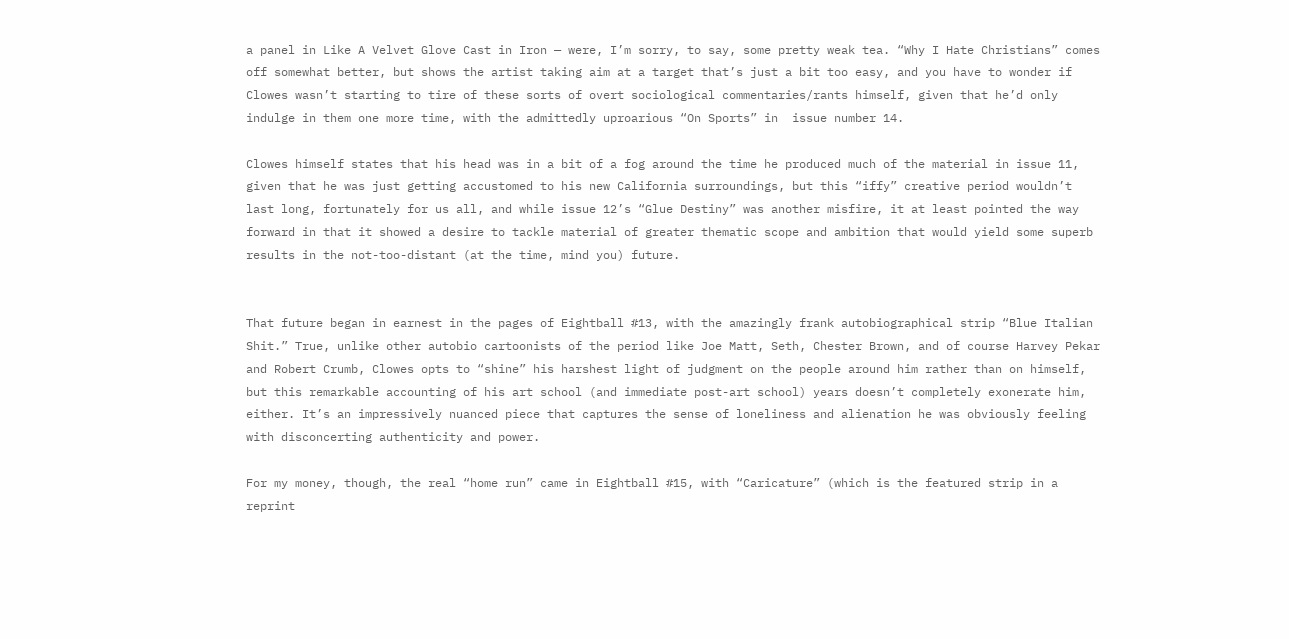a panel in Like A Velvet Glove Cast in Iron — were, I’m sorry, to say, some pretty weak tea. “Why I Hate Christians” comes off somewhat better, but shows the artist taking aim at a target that’s just a bit too easy, and you have to wonder if Clowes wasn’t starting to tire of these sorts of overt sociological commentaries/rants himself, given that he’d only indulge in them one more time, with the admittedly uproarious “On Sports” in  issue number 14.

Clowes himself states that his head was in a bit of a fog around the time he produced much of the material in issue 11, given that he was just getting accustomed to his new California surroundings, but this “iffy” creative period wouldn’t last long, fortunately for us all, and while issue 12’s “Glue Destiny” was another misfire, it at least pointed the way forward in that it showed a desire to tackle material of greater thematic scope and ambition that would yield some superb results in the not-too-distant (at the time, mind you) future.


That future began in earnest in the pages of Eightball #13, with the amazingly frank autobiographical strip “Blue Italian Shit.” True, unlike other autobio cartoonists of the period like Joe Matt, Seth, Chester Brown, and of course Harvey Pekar and Robert Crumb, Clowes opts to “shine” his harshest light of judgment on the people around him rather than on himself, but this remarkable accounting of his art school (and immediate post-art school) years doesn’t completely exonerate him, either. It’s an impressively nuanced piece that captures the sense of loneliness and alienation he was obviously feeling with disconcerting authenticity and power.

For my money, though, the real “home run” came in Eightball #15, with “Caricature” (which is the featured strip in a  reprint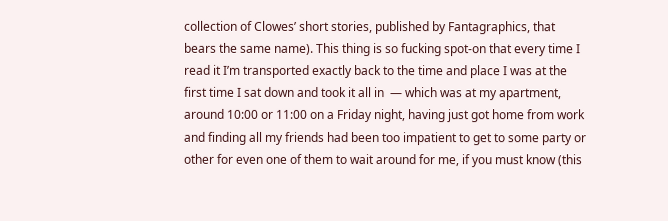collection of Clowes’ short stories, published by Fantagraphics, that bears the same name). This thing is so fucking spot-on that every time I read it I’m transported exactly back to the time and place I was at the first time I sat down and took it all in  — which was at my apartment, around 10:00 or 11:00 on a Friday night, having just got home from work and finding all my friends had been too impatient to get to some party or other for even one of them to wait around for me, if you must know (this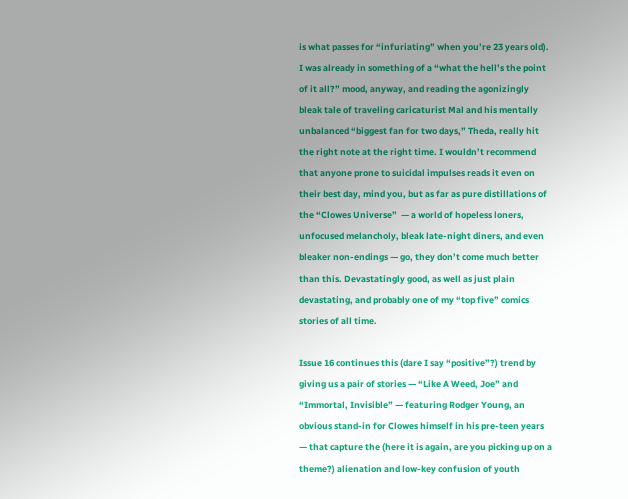is what passes for “infuriating” when you’re 23 years old). I was already in something of a “what the hell’s the point of it all?” mood, anyway, and reading the agonizingly bleak tale of traveling caricaturist Mal and his mentally unbalanced “biggest fan for two days,” Theda, really hit the right note at the right time. I wouldn’t recommend that anyone prone to suicidal impulses reads it even on their best day, mind you, but as far as pure distillations of the “Clowes Universe”  — a world of hopeless loners, unfocused melancholy, bleak late-night diners, and even bleaker non-endings — go, they don’t come much better than this. Devastatingly good, as well as just plain devastating, and probably one of my “top five” comics stories of all time.

Issue 16 continues this (dare I say “positive”?) trend by giving us a pair of stories — “Like A Weed, Joe” and “Immortal, Invisible” — featuring Rodger Young, an obvious stand-in for Clowes himself in his pre-teen years — that capture the (here it is again, are you picking up on a theme?) alienation and low-key confusion of youth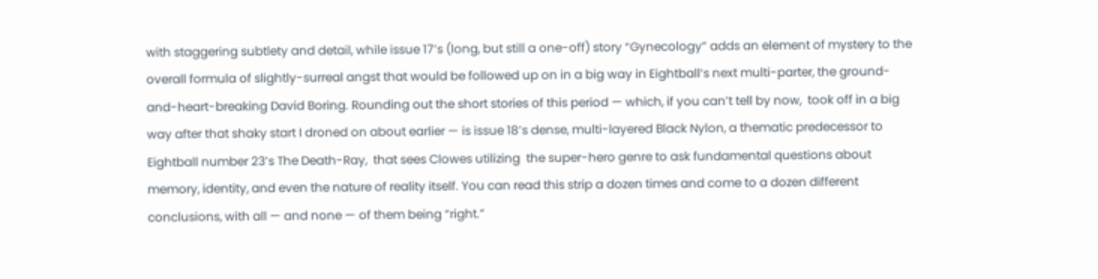with staggering subtlety and detail, while issue 17’s (long, but still a one-off) story “Gynecology” adds an element of mystery to the overall formula of slightly-surreal angst that would be followed up on in a big way in Eightball‘s next multi-parter, the ground-and-heart-breaking David Boring. Rounding out the short stories of this period — which, if you can’t tell by now,  took off in a big way after that shaky start I droned on about earlier — is issue 18’s dense, multi-layered Black Nylon, a thematic predecessor to Eightball number 23’s The Death-Ray,  that sees Clowes utilizing  the super-hero genre to ask fundamental questions about memory, identity, and even the nature of reality itself. You can read this strip a dozen times and come to a dozen different conclusions, with all — and none — of them being “right.”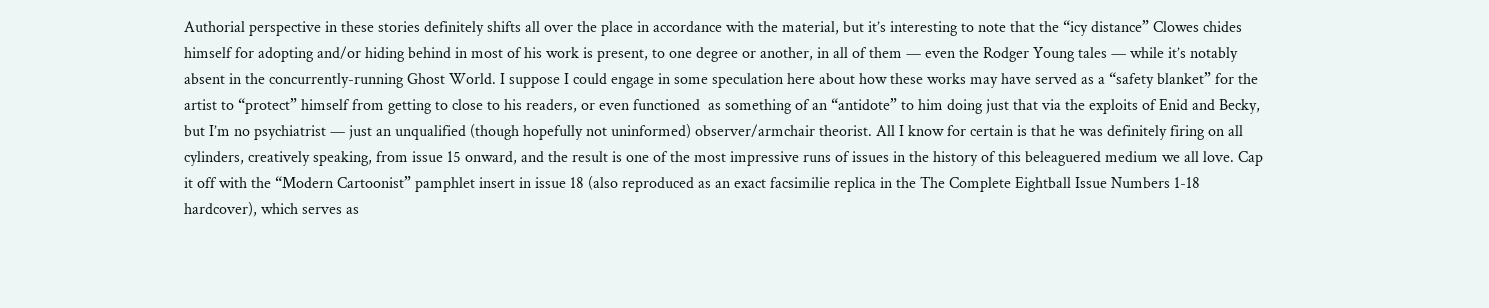Authorial perspective in these stories definitely shifts all over the place in accordance with the material, but it’s interesting to note that the “icy distance” Clowes chides himself for adopting and/or hiding behind in most of his work is present, to one degree or another, in all of them — even the Rodger Young tales — while it’s notably absent in the concurrently-running Ghost World. I suppose I could engage in some speculation here about how these works may have served as a “safety blanket” for the artist to “protect” himself from getting to close to his readers, or even functioned  as something of an “antidote” to him doing just that via the exploits of Enid and Becky, but I’m no psychiatrist — just an unqualified (though hopefully not uninformed) observer/armchair theorist. All I know for certain is that he was definitely firing on all cylinders, creatively speaking, from issue 15 onward, and the result is one of the most impressive runs of issues in the history of this beleaguered medium we all love. Cap it off with the “Modern Cartoonist” pamphlet insert in issue 18 (also reproduced as an exact facsimilie replica in the The Complete Eightball Issue Numbers 1-18 hardcover), which serves as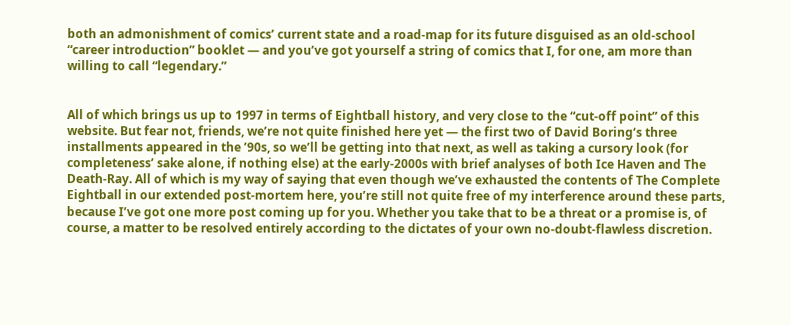both an admonishment of comics’ current state and a road-map for its future disguised as an old-school “career introduction” booklet — and you’ve got yourself a string of comics that I, for one, am more than willing to call “legendary.”


All of which brings us up to 1997 in terms of Eightball history, and very close to the “cut-off point” of this website. But fear not, friends, we’re not quite finished here yet — the first two of David Boring‘s three installments appeared in the ’90s, so we’ll be getting into that next, as well as taking a cursory look (for completeness’ sake alone, if nothing else) at the early-2000s with brief analyses of both Ice Haven and The Death-Ray. All of which is my way of saying that even though we’ve exhausted the contents of The Complete Eightball in our extended post-mortem here, you’re still not quite free of my interference around these parts, because I’ve got one more post coming up for you. Whether you take that to be a threat or a promise is, of course, a matter to be resolved entirely according to the dictates of your own no-doubt-flawless discretion.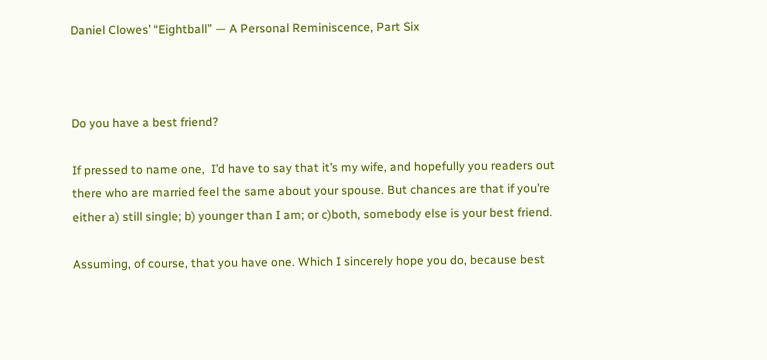Daniel Clowes’ “Eightball” — A Personal Reminiscence, Part Six



Do you have a best friend?

If pressed to name one,  I’d have to say that it’s my wife, and hopefully you readers out there who are married feel the same about your spouse. But chances are that if you’re either a) still single; b) younger than I am; or c)both, somebody else is your best friend.

Assuming, of course, that you have one. Which I sincerely hope you do, because best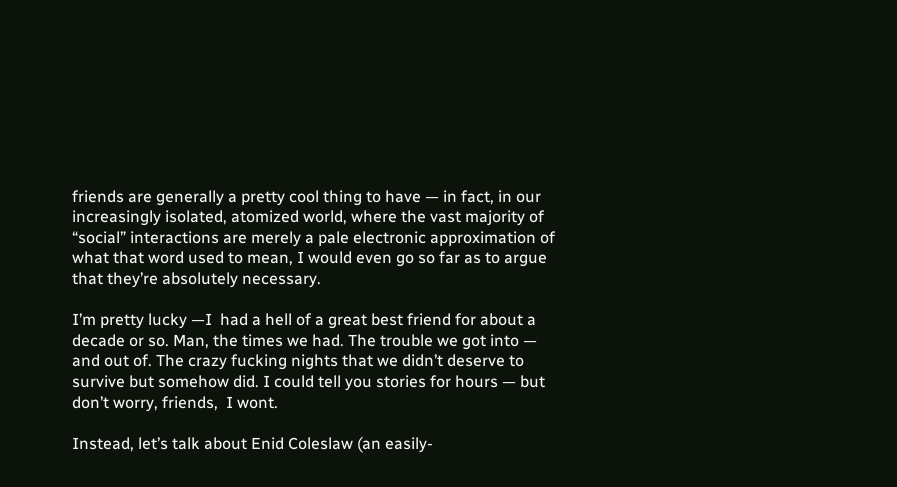friends are generally a pretty cool thing to have — in fact, in our increasingly isolated, atomized world, where the vast majority of “social” interactions are merely a pale electronic approximation of what that word used to mean, I would even go so far as to argue that they’re absolutely necessary.

I’m pretty lucky —I  had a hell of a great best friend for about a decade or so. Man, the times we had. The trouble we got into — and out of. The crazy fucking nights that we didn’t deserve to survive but somehow did. I could tell you stories for hours — but don’t worry, friends,  I wont.

Instead, let’s talk about Enid Coleslaw (an easily-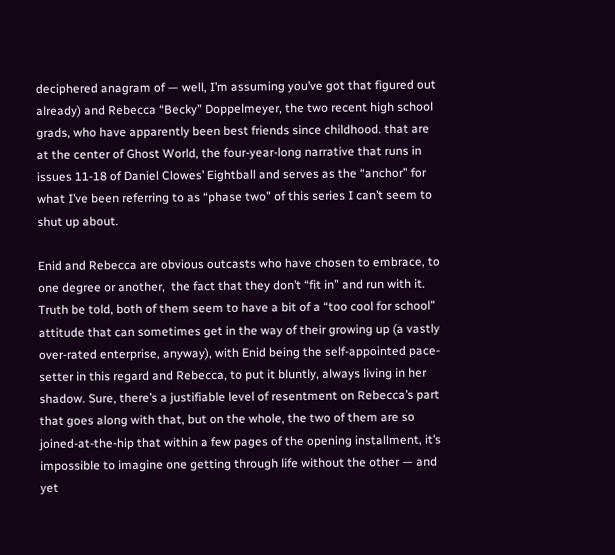deciphered anagram of — well, I’m assuming you’ve got that figured out already) and Rebecca “Becky” Doppelmeyer, the two recent high school grads, who have apparently been best friends since childhood. that are at the center of Ghost World, the four-year-long narrative that runs in issues 11-18 of Daniel Clowes’ Eightball and serves as the “anchor” for what I’ve been referring to as “phase two” of this series I can’t seem to shut up about.

Enid and Rebecca are obvious outcasts who have chosen to embrace, to one degree or another,  the fact that they don’t “fit in” and run with it. Truth be told, both of them seem to have a bit of a “too cool for school” attitude that can sometimes get in the way of their growing up (a vastly over-rated enterprise, anyway), with Enid being the self-appointed pace-setter in this regard and Rebecca, to put it bluntly, always living in her shadow. Sure, there’s a justifiable level of resentment on Rebecca’s part that goes along with that, but on the whole, the two of them are so joined-at-the-hip that within a few pages of the opening installment, it’s impossible to imagine one getting through life without the other — and yet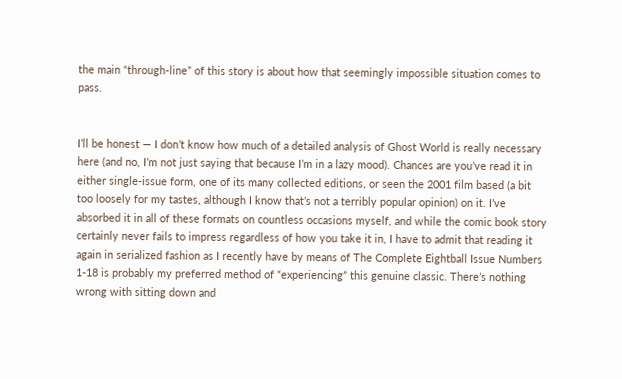the main “through-line” of this story is about how that seemingly impossible situation comes to pass.


I’ll be honest — I don’t know how much of a detailed analysis of Ghost World is really necessary here (and no, I’m not just saying that because I’m in a lazy mood). Chances are you’ve read it in either single-issue form, one of its many collected editions, or seen the 2001 film based (a bit too loosely for my tastes, although I know that’s not a terribly popular opinion) on it. I’ve absorbed it in all of these formats on countless occasions myself, and while the comic book story certainly never fails to impress regardless of how you take it in, I have to admit that reading it again in serialized fashion as I recently have by means of The Complete Eightball Issue Numbers 1-18 is probably my preferred method of “experiencing” this genuine classic. There’s nothing wrong with sitting down and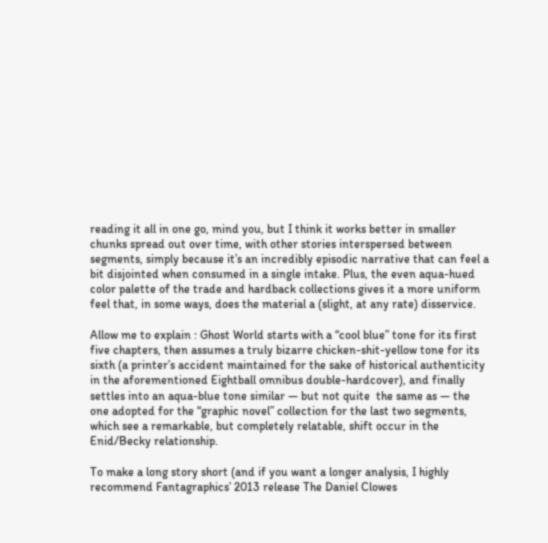reading it all in one go, mind you, but I think it works better in smaller chunks spread out over time, with other stories interspersed between segments, simply because it’s an incredibly episodic narrative that can feel a bit disjointed when consumed in a single intake. Plus, the even aqua-hued color palette of the trade and hardback collections gives it a more uniform feel that, in some ways, does the material a (slight, at any rate) disservice.

Allow me to explain : Ghost World starts with a “cool blue” tone for its first five chapters, then assumes a truly bizarre chicken-shit-yellow tone for its sixth (a printer’s accident maintained for the sake of historical authenticity in the aforementioned Eightball omnibus double-hardcover), and finally settles into an aqua-blue tone similar — but not quite  the same as — the one adopted for the “graphic novel” collection for the last two segments, which see a remarkable, but completely relatable, shift occur in the Enid/Becky relationship.

To make a long story short (and if you want a longer analysis, I highly recommend Fantagraphics’ 2013 release The Daniel Clowes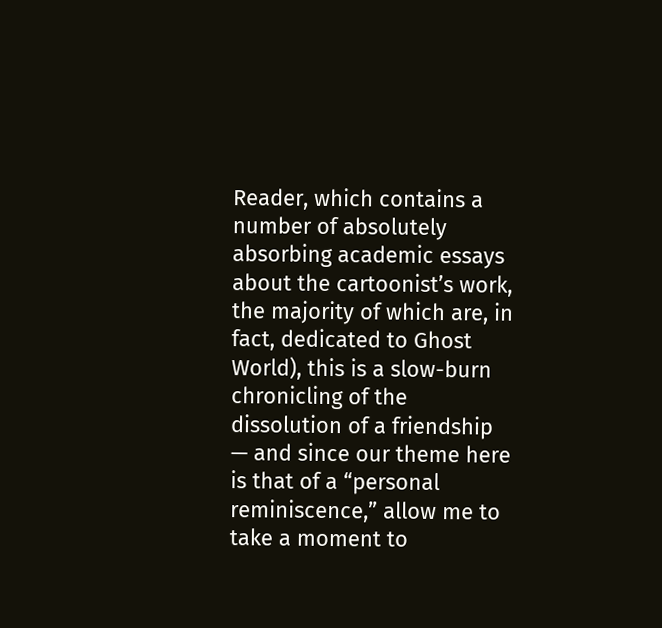Reader, which contains a number of absolutely absorbing academic essays about the cartoonist’s work, the majority of which are, in fact, dedicated to Ghost World), this is a slow-burn chronicling of the dissolution of a friendship — and since our theme here is that of a “personal reminiscence,” allow me to take a moment to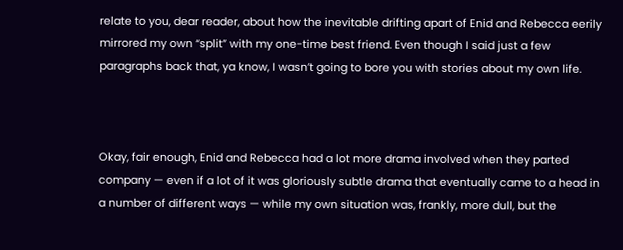relate to you, dear reader, about how the inevitable drifting apart of Enid and Rebecca eerily mirrored my own “split” with my one-time best friend. Even though I said just a few paragraphs back that, ya know, I wasn’t going to bore you with stories about my own life.



Okay, fair enough, Enid and Rebecca had a lot more drama involved when they parted company — even if a lot of it was gloriously subtle drama that eventually came to a head in a number of different ways — while my own situation was, frankly, more dull, but the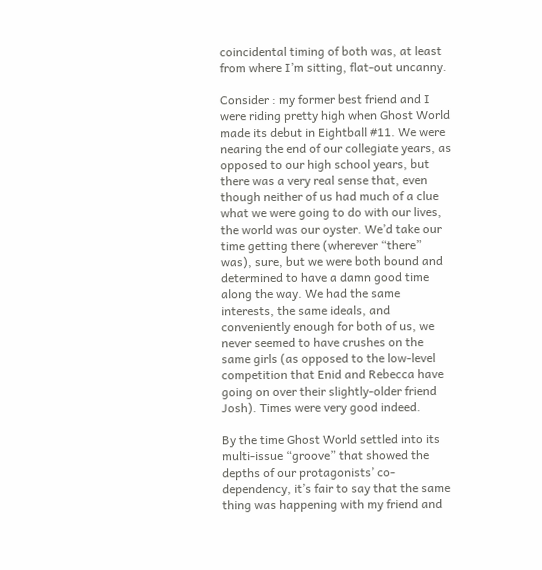coincidental timing of both was, at least from where I’m sitting, flat-out uncanny.

Consider : my former best friend and I were riding pretty high when Ghost World made its debut in Eightball #11. We were nearing the end of our collegiate years, as opposed to our high school years, but there was a very real sense that, even though neither of us had much of a clue what we were going to do with our lives, the world was our oyster. We’d take our time getting there (wherever “there” was), sure, but we were both bound and determined to have a damn good time along the way. We had the same interests, the same ideals, and conveniently enough for both of us, we never seemed to have crushes on the same girls (as opposed to the low-level competition that Enid and Rebecca have going on over their slightly-older friend Josh). Times were very good indeed.

By the time Ghost World settled into its multi-issue “groove” that showed the depths of our protagonists’ co-dependency, it’s fair to say that the same thing was happening with my friend and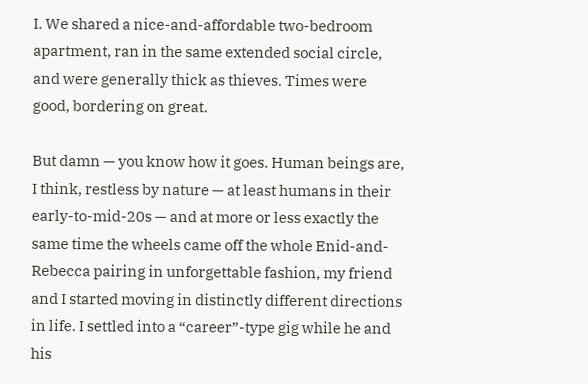I. We shared a nice-and-affordable two-bedroom apartment, ran in the same extended social circle, and were generally thick as thieves. Times were good, bordering on great.

But damn — you know how it goes. Human beings are, I think, restless by nature — at least humans in their early-to-mid-20s — and at more or less exactly the same time the wheels came off the whole Enid-and-Rebecca pairing in unforgettable fashion, my friend and I started moving in distinctly different directions in life. I settled into a “career”-type gig while he and his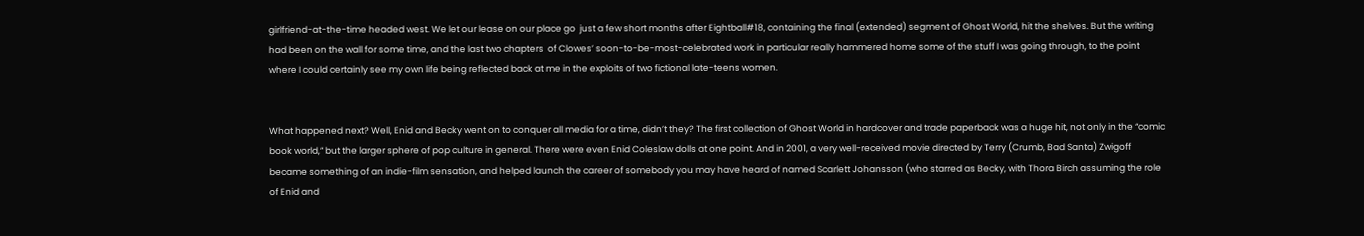girlfriend-at-the-time headed west. We let our lease on our place go  just a few short months after Eightball#18, containing the final (extended) segment of Ghost World, hit the shelves. But the writing had been on the wall for some time, and the last two chapters  of Clowes’ soon-to-be-most-celebrated work in particular really hammered home some of the stuff I was going through, to the point where I could certainly see my own life being reflected back at me in the exploits of two fictional late-teens women.


What happened next? Well, Enid and Becky went on to conquer all media for a time, didn’t they? The first collection of Ghost World in hardcover and trade paperback was a huge hit, not only in the “comic book world,” but the larger sphere of pop culture in general. There were even Enid Coleslaw dolls at one point. And in 2001, a very well-received movie directed by Terry (Crumb, Bad Santa) Zwigoff became something of an indie-film sensation, and helped launch the career of somebody you may have heard of named Scarlett Johansson (who starred as Becky, with Thora Birch assuming the role of Enid and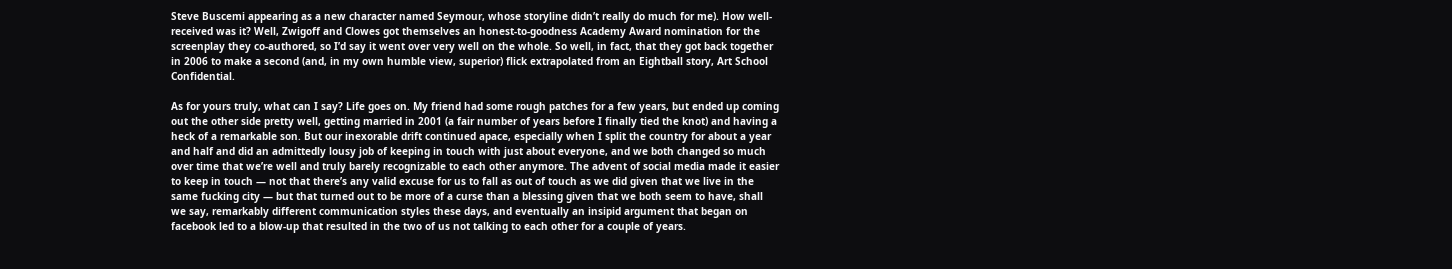Steve Buscemi appearing as a new character named Seymour, whose storyline didn’t really do much for me). How well-received was it? Well, Zwigoff and Clowes got themselves an honest-to-goodness Academy Award nomination for the screenplay they co-authored, so I’d say it went over very well on the whole. So well, in fact, that they got back together in 2006 to make a second (and, in my own humble view, superior) flick extrapolated from an Eightball story, Art School Confidential.

As for yours truly, what can I say? Life goes on. My friend had some rough patches for a few years, but ended up coming out the other side pretty well, getting married in 2001 (a fair number of years before I finally tied the knot) and having a heck of a remarkable son. But our inexorable drift continued apace, especially when I split the country for about a year and half and did an admittedly lousy job of keeping in touch with just about everyone, and we both changed so much over time that we’re well and truly barely recognizable to each other anymore. The advent of social media made it easier to keep in touch — not that there’s any valid excuse for us to fall as out of touch as we did given that we live in the same fucking city — but that turned out to be more of a curse than a blessing given that we both seem to have, shall we say, remarkably different communication styles these days, and eventually an insipid argument that began on facebook led to a blow-up that resulted in the two of us not talking to each other for a couple of years.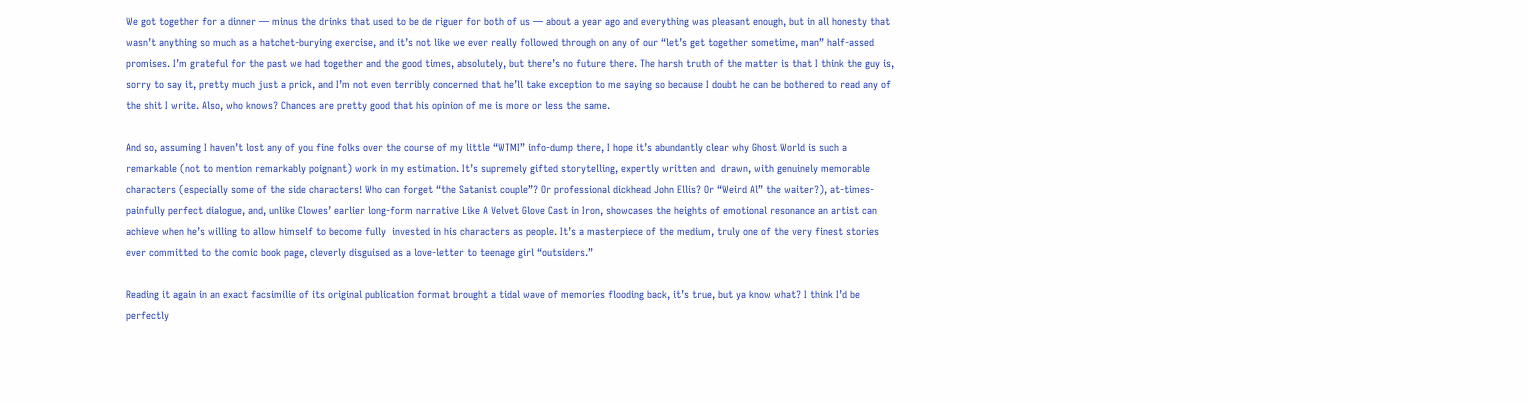We got together for a dinner — minus the drinks that used to be de riguer for both of us — about a year ago and everything was pleasant enough, but in all honesty that wasn’t anything so much as a hatchet-burying exercise, and it’s not like we ever really followed through on any of our “let’s get together sometime, man” half-assed promises. I’m grateful for the past we had together and the good times, absolutely, but there’s no future there. The harsh truth of the matter is that I think the guy is, sorry to say it, pretty much just a prick, and I’m not even terribly concerned that he’ll take exception to me saying so because I doubt he can be bothered to read any of the shit I write. Also, who knows? Chances are pretty good that his opinion of me is more or less the same.

And so, assuming I haven’t lost any of you fine folks over the course of my little “WTMI” info-dump there, I hope it’s abundantly clear why Ghost World is such a remarkable (not to mention remarkably poignant) work in my estimation. It’s supremely gifted storytelling, expertly written and  drawn, with genuinely memorable characters (especially some of the side characters! Who can forget “the Satanist couple”? Or professional dickhead John Ellis? Or “Weird Al” the waiter?), at-times-painfully perfect dialogue, and, unlike Clowes’ earlier long-form narrative Like A Velvet Glove Cast in Iron, showcases the heights of emotional resonance an artist can achieve when he’s willing to allow himself to become fully  invested in his characters as people. It’s a masterpiece of the medium, truly one of the very finest stories ever committed to the comic book page, cleverly disguised as a love-letter to teenage girl “outsiders.”

Reading it again in an exact facsimilie of its original publication format brought a tidal wave of memories flooding back, it’s true, but ya know what? I think I’d be perfectly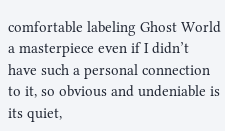comfortable labeling Ghost World a masterpiece even if I didn’t have such a personal connection to it, so obvious and undeniable is its quiet,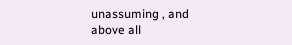unassuming , and above all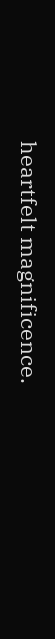heartfelt magnificence.